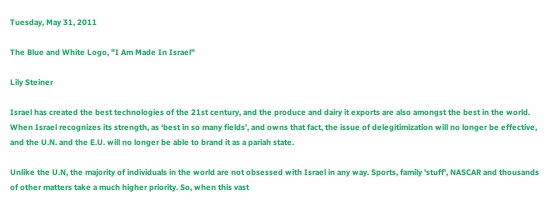Tuesday, May 31, 2011

The Blue and White Logo, "I Am Made In Israel"

Lily Steiner

Israel has created the best technologies of the 21st century, and the produce and dairy it exports are also amongst the best in the world. When Israel recognizes its strength, as ‘best in so many fields’, and owns that fact, the issue of delegitimization will no longer be effective, and the U.N. and the E.U. will no longer be able to brand it as a pariah state.

Unlike the U.N, the majority of individuals in the world are not obsessed with Israel in any way. Sports, family 'stuff', NASCAR and thousands of other matters take a much higher priority. So, when this vast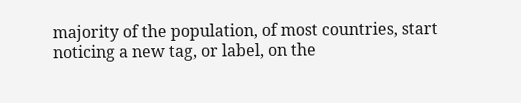majority of the population, of most countries, start noticing a new tag, or label, on the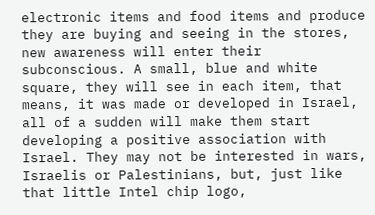electronic items and food items and produce they are buying and seeing in the stores, new awareness will enter their subconscious. A small, blue and white square, they will see in each item, that means, it was made or developed in Israel, all of a sudden will make them start developing a positive association with Israel. They may not be interested in wars, Israelis or Palestinians, but, just like that little Intel chip logo,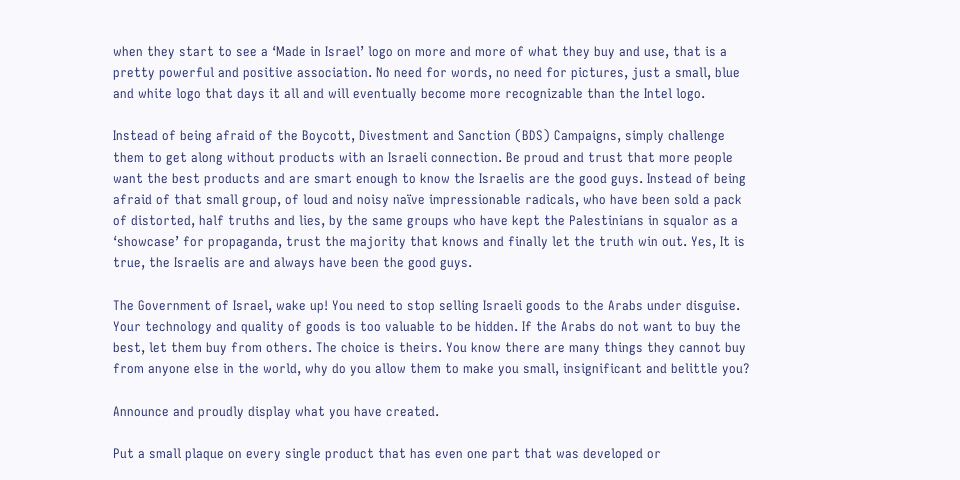when they start to see a ‘Made in Israel’ logo on more and more of what they buy and use, that is a pretty powerful and positive association. No need for words, no need for pictures, just a small, blue and white logo that days it all and will eventually become more recognizable than the Intel logo.

Instead of being afraid of the Boycott, Divestment and Sanction (BDS) Campaigns, simply challenge them to get along without products with an Israeli connection. Be proud and trust that more people want the best products and are smart enough to know the Israelis are the good guys. Instead of being afraid of that small group, of loud and noisy naïve impressionable radicals, who have been sold a pack of distorted, half truths and lies, by the same groups who have kept the Palestinians in squalor as a ‘showcase’ for propaganda, trust the majority that knows and finally let the truth win out. Yes, It is true, the Israelis are and always have been the good guys.

The Government of Israel, wake up! You need to stop selling Israeli goods to the Arabs under disguise. Your technology and quality of goods is too valuable to be hidden. If the Arabs do not want to buy the best, let them buy from others. The choice is theirs. You know there are many things they cannot buy from anyone else in the world, why do you allow them to make you small, insignificant and belittle you?

Announce and proudly display what you have created.

Put a small plaque on every single product that has even one part that was developed or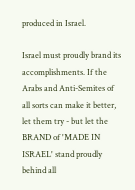produced in Israel.

Israel must proudly brand its accomplishments. If the Arabs and Anti-Semites of all sorts can make it better, let them try - but let the BRAND of 'MADE IN ISRAEL' stand proudly behind all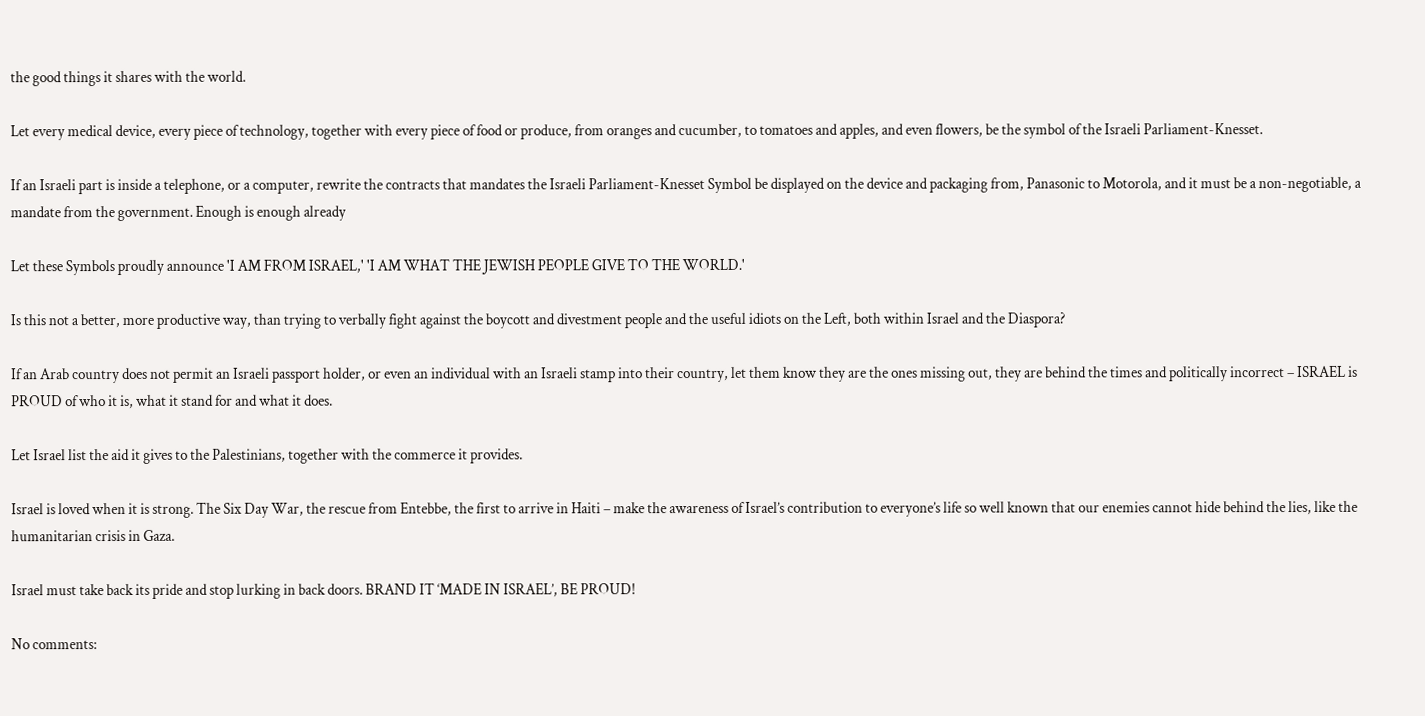the good things it shares with the world.

Let every medical device, every piece of technology, together with every piece of food or produce, from oranges and cucumber, to tomatoes and apples, and even flowers, be the symbol of the Israeli Parliament-Knesset.

If an Israeli part is inside a telephone, or a computer, rewrite the contracts that mandates the Israeli Parliament-Knesset Symbol be displayed on the device and packaging from, Panasonic to Motorola, and it must be a non-negotiable, a mandate from the government. Enough is enough already

Let these Symbols proudly announce 'I AM FROM ISRAEL,' 'I AM WHAT THE JEWISH PEOPLE GIVE TO THE WORLD.'

Is this not a better, more productive way, than trying to verbally fight against the boycott and divestment people and the useful idiots on the Left, both within Israel and the Diaspora?

If an Arab country does not permit an Israeli passport holder, or even an individual with an Israeli stamp into their country, let them know they are the ones missing out, they are behind the times and politically incorrect – ISRAEL is PROUD of who it is, what it stand for and what it does.

Let Israel list the aid it gives to the Palestinians, together with the commerce it provides.

Israel is loved when it is strong. The Six Day War, the rescue from Entebbe, the first to arrive in Haiti – make the awareness of Israel’s contribution to everyone’s life so well known that our enemies cannot hide behind the lies, like the humanitarian crisis in Gaza.

Israel must take back its pride and stop lurking in back doors. BRAND IT ‘MADE IN ISRAEL’, BE PROUD!

No comments: